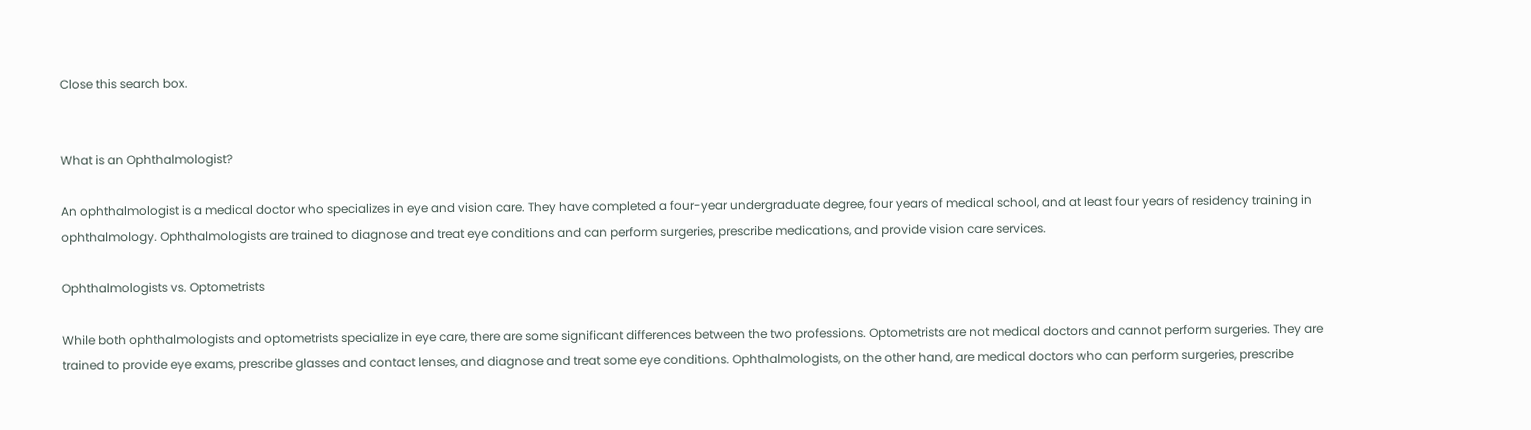Close this search box.


What is an Ophthalmologist?

An ophthalmologist is a medical doctor who specializes in eye and vision care. They have completed a four-year undergraduate degree, four years of medical school, and at least four years of residency training in ophthalmology. Ophthalmologists are trained to diagnose and treat eye conditions and can perform surgeries, prescribe medications, and provide vision care services.

Ophthalmologists vs. Optometrists

While both ophthalmologists and optometrists specialize in eye care, there are some significant differences between the two professions. Optometrists are not medical doctors and cannot perform surgeries. They are trained to provide eye exams, prescribe glasses and contact lenses, and diagnose and treat some eye conditions. Ophthalmologists, on the other hand, are medical doctors who can perform surgeries, prescribe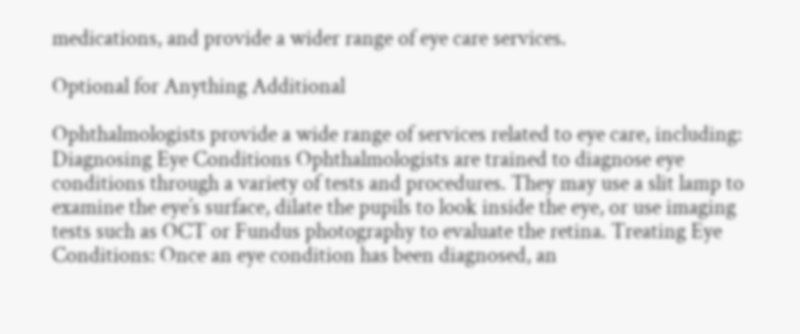medications, and provide a wider range of eye care services.

Optional for Anything Additional

Ophthalmologists provide a wide range of services related to eye care, including: Diagnosing Eye Conditions Ophthalmologists are trained to diagnose eye conditions through a variety of tests and procedures. They may use a slit lamp to examine the eye’s surface, dilate the pupils to look inside the eye, or use imaging tests such as OCT or Fundus photography to evaluate the retina. Treating Eye Conditions: Once an eye condition has been diagnosed, an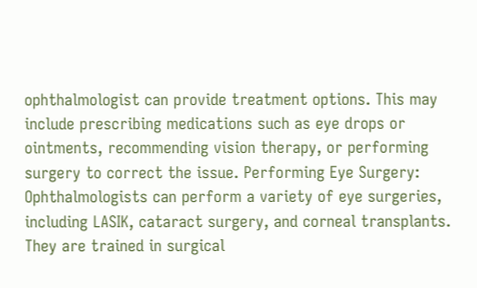ophthalmologist can provide treatment options. This may include prescribing medications such as eye drops or ointments, recommending vision therapy, or performing surgery to correct the issue. Performing Eye Surgery: Ophthalmologists can perform a variety of eye surgeries, including LASIK, cataract surgery, and corneal transplants. They are trained in surgical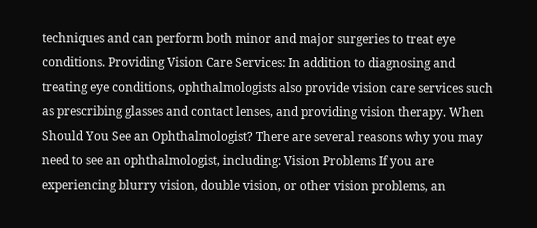techniques and can perform both minor and major surgeries to treat eye conditions. Providing Vision Care Services: In addition to diagnosing and treating eye conditions, ophthalmologists also provide vision care services such as prescribing glasses and contact lenses, and providing vision therapy. When Should You See an Ophthalmologist? There are several reasons why you may need to see an ophthalmologist, including: Vision Problems If you are experiencing blurry vision, double vision, or other vision problems, an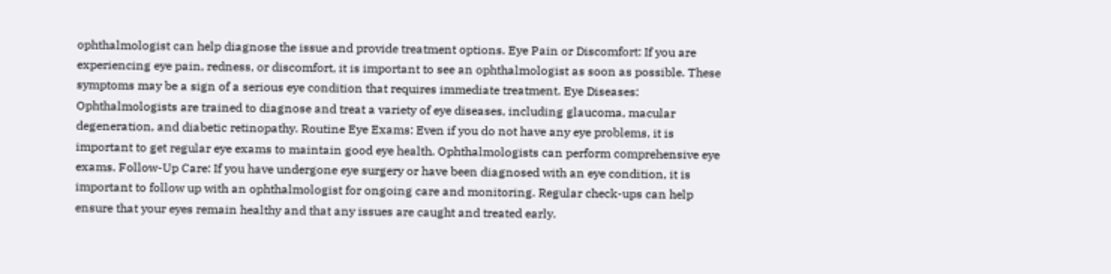ophthalmologist can help diagnose the issue and provide treatment options. Eye Pain or Discomfort: If you are experiencing eye pain, redness, or discomfort, it is important to see an ophthalmologist as soon as possible. These symptoms may be a sign of a serious eye condition that requires immediate treatment. Eye Diseases: Ophthalmologists are trained to diagnose and treat a variety of eye diseases, including glaucoma, macular degeneration, and diabetic retinopathy. Routine Eye Exams: Even if you do not have any eye problems, it is important to get regular eye exams to maintain good eye health. Ophthalmologists can perform comprehensive eye exams. Follow-Up Care: If you have undergone eye surgery or have been diagnosed with an eye condition, it is important to follow up with an ophthalmologist for ongoing care and monitoring. Regular check-ups can help ensure that your eyes remain healthy and that any issues are caught and treated early.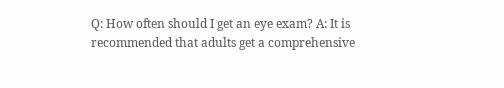Q: How often should I get an eye exam? A: It is recommended that adults get a comprehensive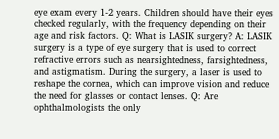eye exam every 1-2 years. Children should have their eyes checked regularly, with the frequency depending on their age and risk factors. Q: What is LASIK surgery? A: LASIK surgery is a type of eye surgery that is used to correct refractive errors such as nearsightedness, farsightedness, and astigmatism. During the surgery, a laser is used to reshape the cornea, which can improve vision and reduce the need for glasses or contact lenses. Q: Are ophthalmologists the only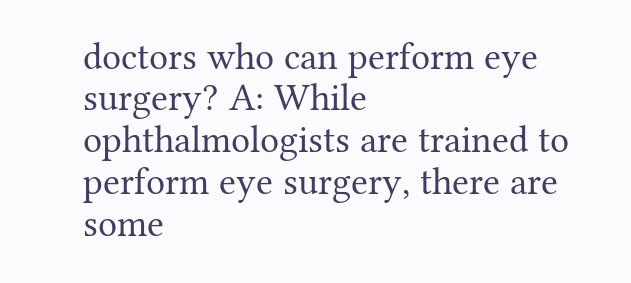doctors who can perform eye surgery? A: While ophthalmologists are trained to perform eye surgery, there are some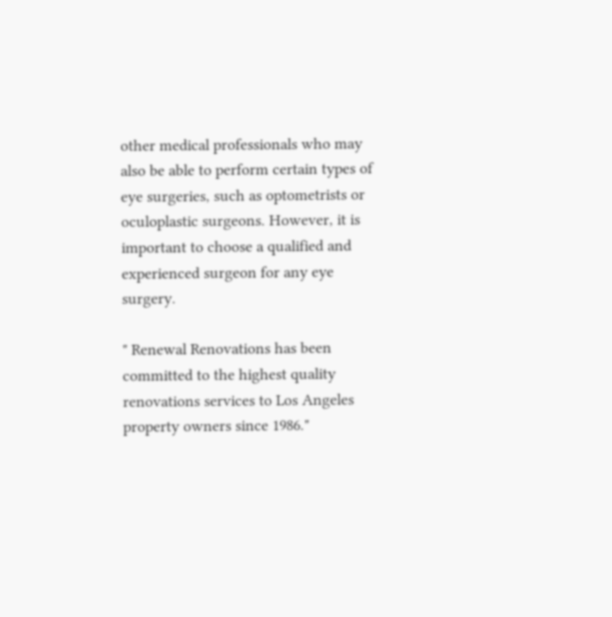other medical professionals who may also be able to perform certain types of eye surgeries, such as optometrists or oculoplastic surgeons. However, it is important to choose a qualified and experienced surgeon for any eye surgery.

" Renewal Renovations has been committed to the highest quality renovations services to Los Angeles property owners since 1986."